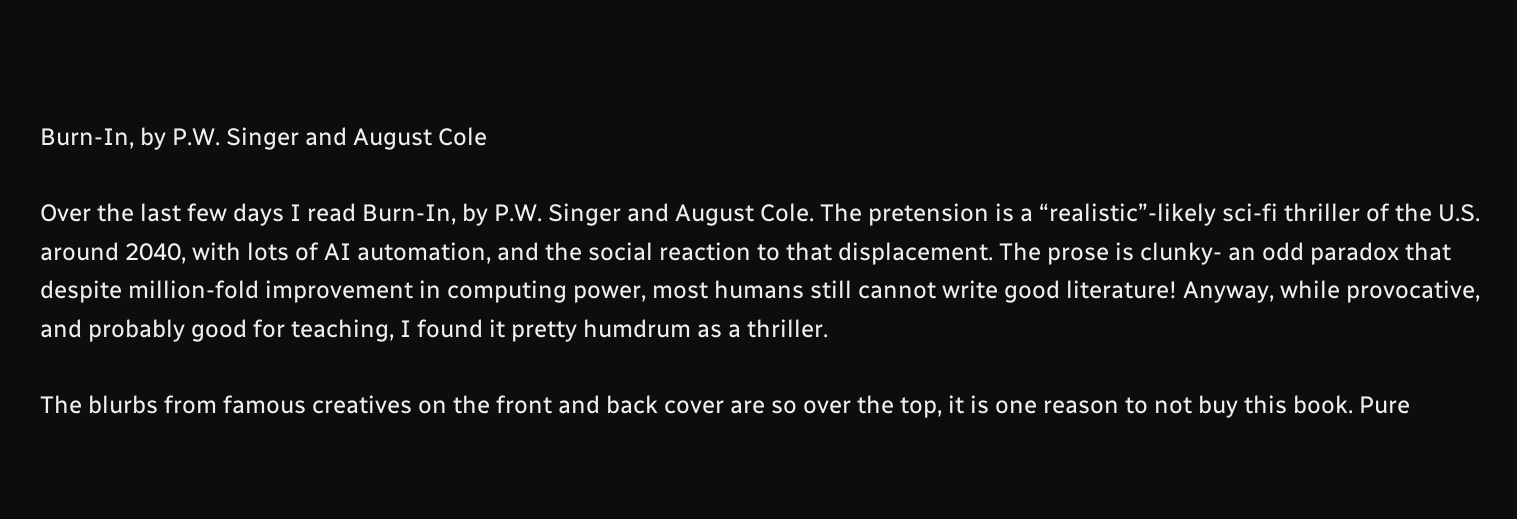Burn-In, by P.W. Singer and August Cole

Over the last few days I read Burn-In, by P.W. Singer and August Cole. The pretension is a “realistic”-likely sci-fi thriller of the U.S. around 2040, with lots of AI automation, and the social reaction to that displacement. The prose is clunky- an odd paradox that despite million-fold improvement in computing power, most humans still cannot write good literature! Anyway, while provocative, and probably good for teaching, I found it pretty humdrum as a thriller.

The blurbs from famous creatives on the front and back cover are so over the top, it is one reason to not buy this book. Pure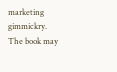marketing gimmickry. The book may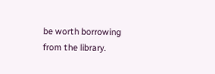be worth borrowing from the library.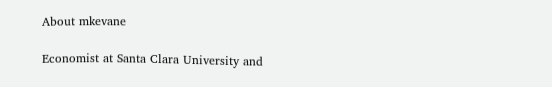About mkevane

Economist at Santa Clara University and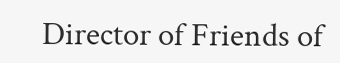Director of Friends of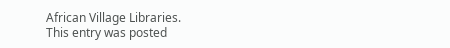African Village Libraries.
This entry was posted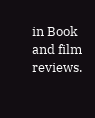in Book and film reviews.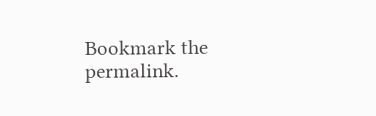Bookmark the permalink.